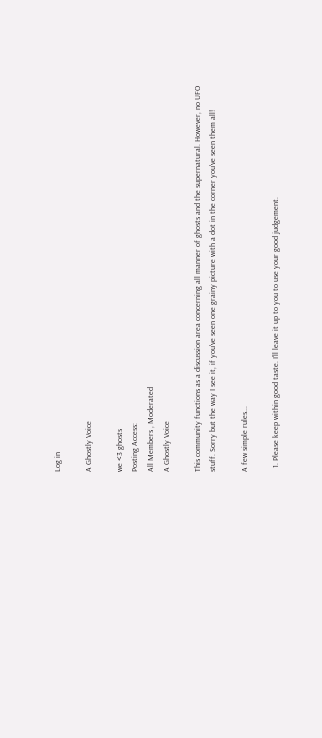Log in

A Ghostly Voice

we <3 ghosts
Posting Access:
All Members , Moderated
A Ghostly Voice

This community functions as a discussion area concerning all manner of ghosts and the supernatural. However, no UFO stuff. Sorry but the way I see it, if you've seen one grainy picture with a dot in the corner you've seen them all!

A few simple rules...

  1. Please keep within good taste. I'll leave it up to you to use your good judgement.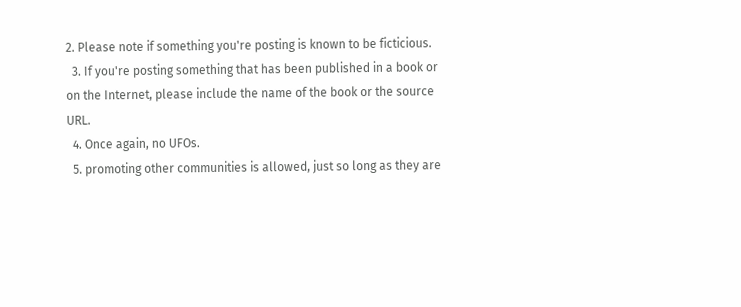2. Please note if something you're posting is known to be ficticious.
  3. If you're posting something that has been published in a book or on the Internet, please include the name of the book or the source URL.
  4. Once again, no UFOs.
  5. promoting other communities is allowed, just so long as they are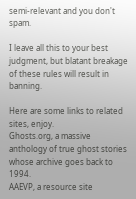semi-relevant and you don't spam.

I leave all this to your best judgment, but blatant breakage of these rules will result in banning.

Here are some links to related sites, enjoy.
Ghosts.org, a massive anthology of true ghost stories whose archive goes back to 1994.
AAEVP, a resource site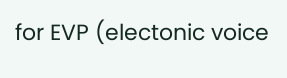for EVP (electonic voice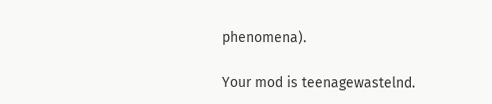phenomena).

Your mod is teenagewastelnd.